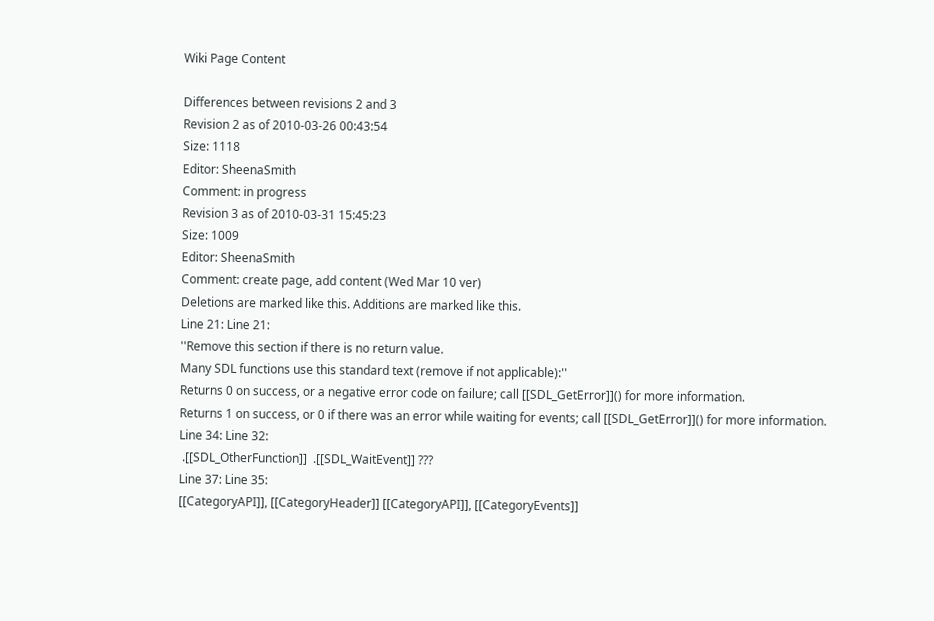Wiki Page Content

Differences between revisions 2 and 3
Revision 2 as of 2010-03-26 00:43:54
Size: 1118
Editor: SheenaSmith
Comment: in progress
Revision 3 as of 2010-03-31 15:45:23
Size: 1009
Editor: SheenaSmith
Comment: create page, add content (Wed Mar 10 ver)
Deletions are marked like this. Additions are marked like this.
Line 21: Line 21:
''Remove this section if there is no return value.
Many SDL functions use this standard text (remove if not applicable):''
Returns 0 on success, or a negative error code on failure; call [[SDL_GetError]]() for more information.
Returns 1 on success, or 0 if there was an error while waiting for events; call [[SDL_GetError]]() for more information.
Line 34: Line 32:
 .[[SDL_OtherFunction]]  .[[SDL_WaitEvent]] ???
Line 37: Line 35:
[[CategoryAPI]], [[CategoryHeader]] [[CategoryAPI]], [[CategoryEvents]]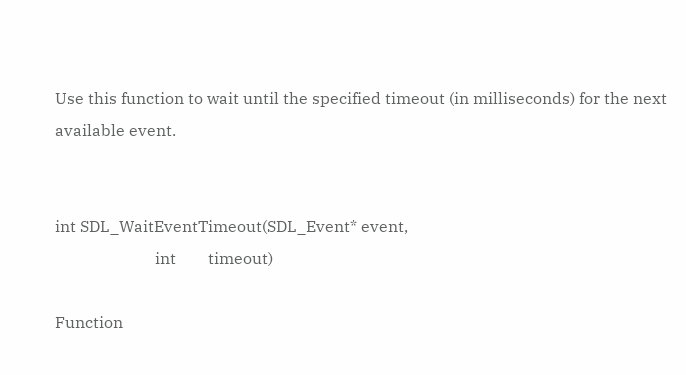Use this function to wait until the specified timeout (in milliseconds) for the next available event.


int SDL_WaitEventTimeout(SDL_Event* event,
                         int        timeout)

Function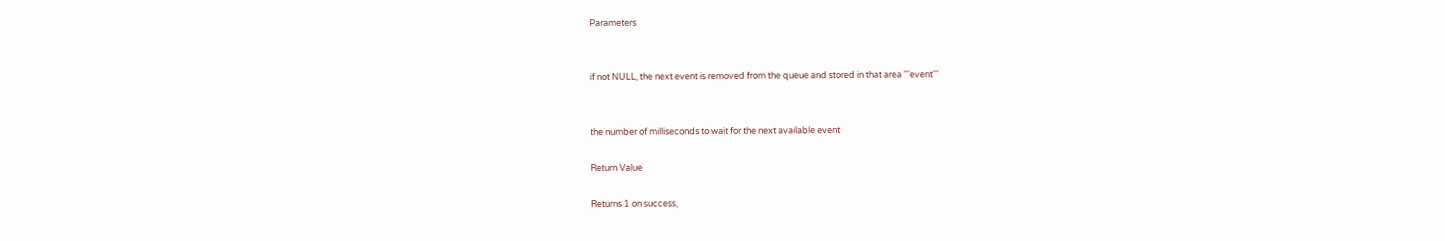Parameters


if not NULL, the next event is removed from the queue and stored in that area '''event'''


the number of milliseconds to wait for the next available event

Return Value

Returns 1 on success,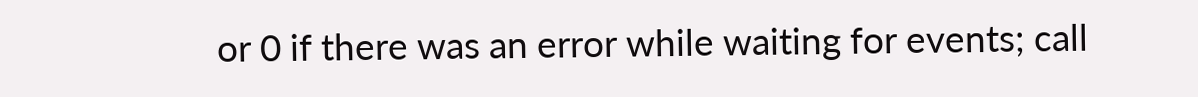or 0 if there was an error while waiting for events; call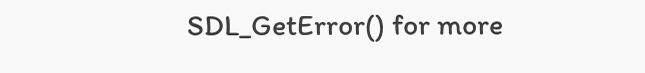SDL_GetError() for more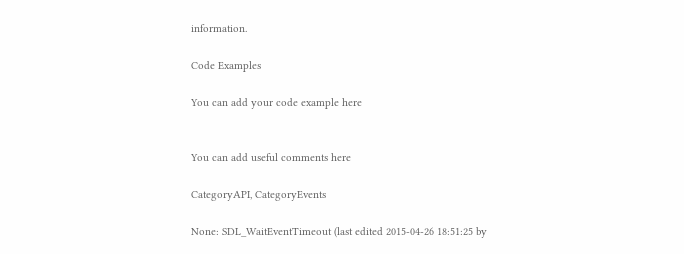information.

Code Examples

You can add your code example here


You can add useful comments here

CategoryAPI, CategoryEvents

None: SDL_WaitEventTimeout (last edited 2015-04-26 18:51:25 by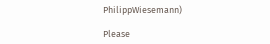PhilippWiesemann)

Please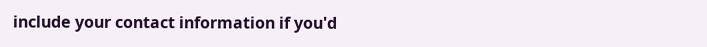include your contact information if you'd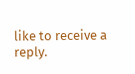like to receive a reply.